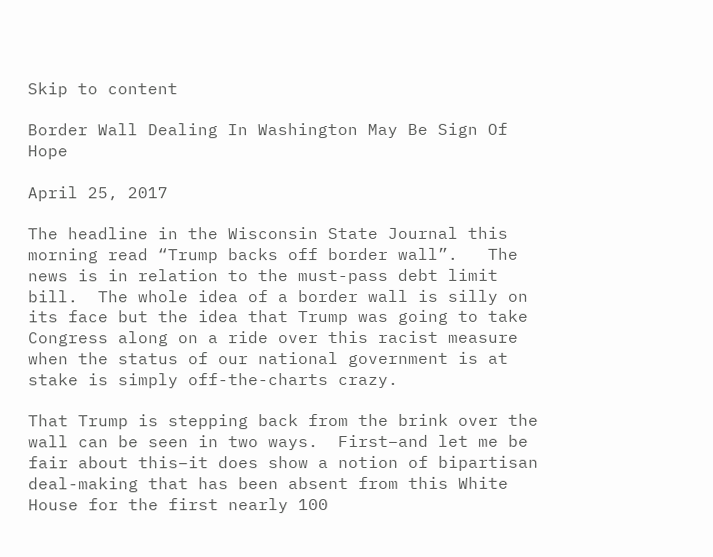Skip to content

Border Wall Dealing In Washington May Be Sign Of Hope

April 25, 2017

The headline in the Wisconsin State Journal this morning read “Trump backs off border wall”.   The news is in relation to the must-pass debt limit bill.  The whole idea of a border wall is silly on its face but the idea that Trump was going to take Congress along on a ride over this racist measure when the status of our national government is at stake is simply off-the-charts crazy.

That Trump is stepping back from the brink over the wall can be seen in two ways.  First–and let me be fair about this–it does show a notion of bipartisan deal-making that has been absent from this White House for the first nearly 100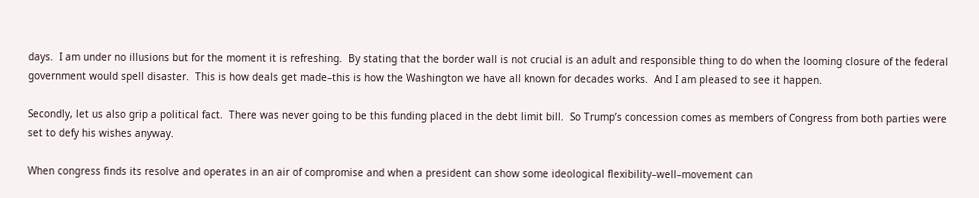days.  I am under no illusions but for the moment it is refreshing.  By stating that the border wall is not crucial is an adult and responsible thing to do when the looming closure of the federal government would spell disaster.  This is how deals get made–this is how the Washington we have all known for decades works.  And I am pleased to see it happen.

Secondly, let us also grip a political fact.  There was never going to be this funding placed in the debt limit bill.  So Trump’s concession comes as members of Congress from both parties were set to defy his wishes anyway.

When congress finds its resolve and operates in an air of compromise and when a president can show some ideological flexibility–well–movement can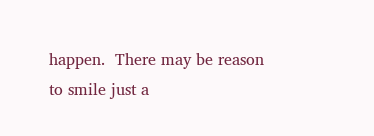happen.  There may be reason to smile just a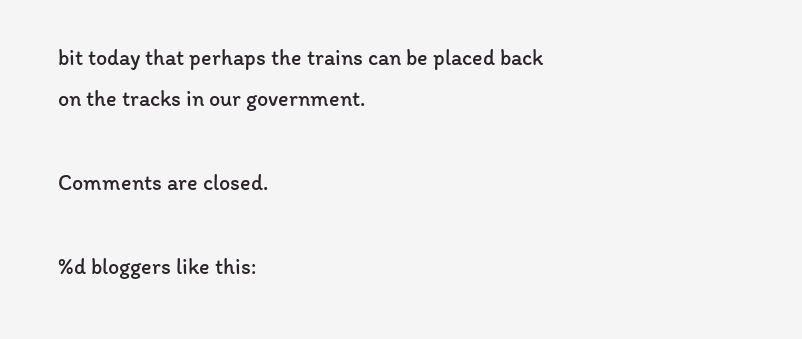bit today that perhaps the trains can be placed back on the tracks in our government.

Comments are closed.

%d bloggers like this: